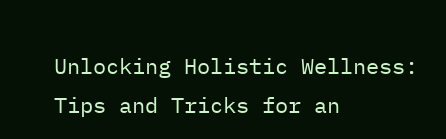Unlocking Holistic Wellness: Tips and Tricks for an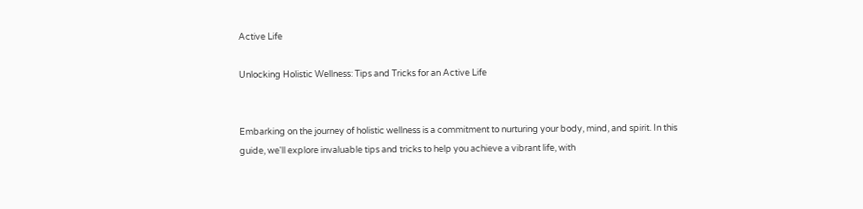Active Life

Unlocking Holistic Wellness: Tips and Tricks for an Active Life


Embarking on the journey of holistic wellness is a commitment to nurturing your body, mind, and spirit. In this guide, we'll explore invaluable tips and tricks to help you achieve a vibrant life, with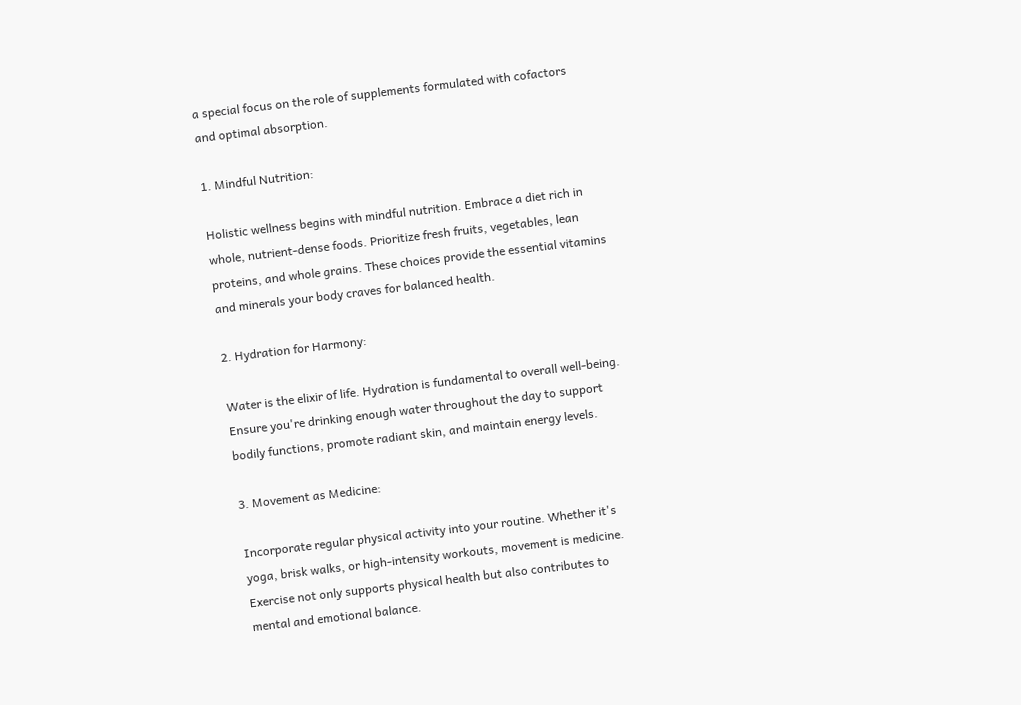a special focus on the role of supplements formulated with cofactors and optimal absorption.

1. Mindful Nutrition:

Holistic wellness begins with mindful nutrition. Embrace a diet rich in whole, nutrient-dense foods. Prioritize fresh fruits, vegetables, lean proteins, and whole grains. These choices provide the essential vitamins and minerals your body craves for balanced health.

2. Hydration for Harmony:

Water is the elixir of life. Hydration is fundamental to overall well-being. Ensure you're drinking enough water throughout the day to support bodily functions, promote radiant skin, and maintain energy levels.

3. Movement as Medicine:

Incorporate regular physical activity into your routine. Whether it's yoga, brisk walks, or high-intensity workouts, movement is medicine. Exercise not only supports physical health but also contributes to mental and emotional balance.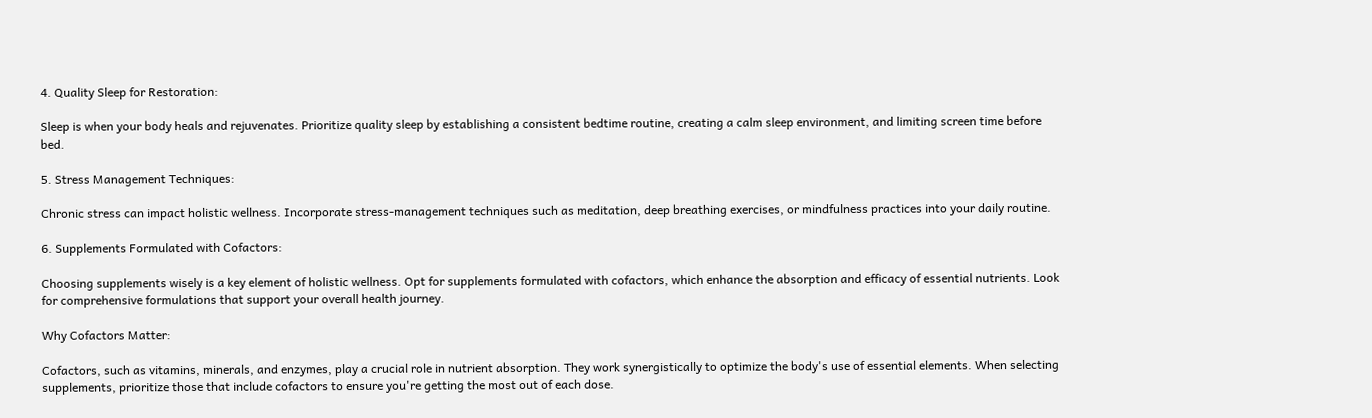4. Quality Sleep for Restoration:

Sleep is when your body heals and rejuvenates. Prioritize quality sleep by establishing a consistent bedtime routine, creating a calm sleep environment, and limiting screen time before bed.

5. Stress Management Techniques:

Chronic stress can impact holistic wellness. Incorporate stress-management techniques such as meditation, deep breathing exercises, or mindfulness practices into your daily routine.

6. Supplements Formulated with Cofactors:

Choosing supplements wisely is a key element of holistic wellness. Opt for supplements formulated with cofactors, which enhance the absorption and efficacy of essential nutrients. Look for comprehensive formulations that support your overall health journey.

Why Cofactors Matter:

Cofactors, such as vitamins, minerals, and enzymes, play a crucial role in nutrient absorption. They work synergistically to optimize the body's use of essential elements. When selecting supplements, prioritize those that include cofactors to ensure you're getting the most out of each dose.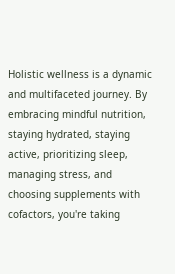Holistic wellness is a dynamic and multifaceted journey. By embracing mindful nutrition, staying hydrated, staying active, prioritizing sleep, managing stress, and choosing supplements with cofactors, you're taking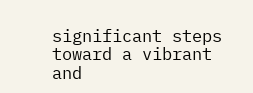significant steps toward a vibrant and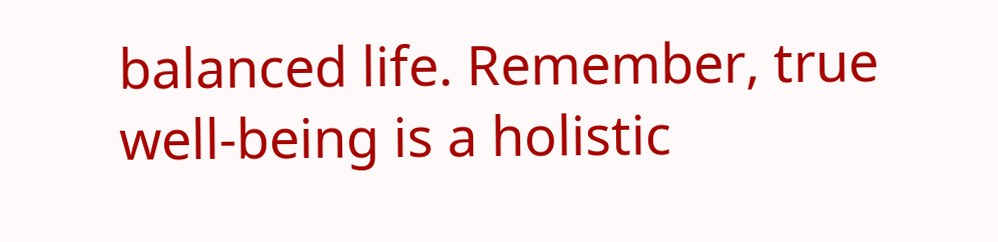balanced life. Remember, true well-being is a holistic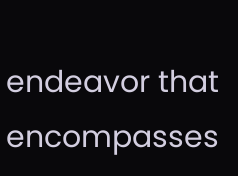endeavor that encompasses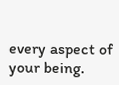every aspect of your being.